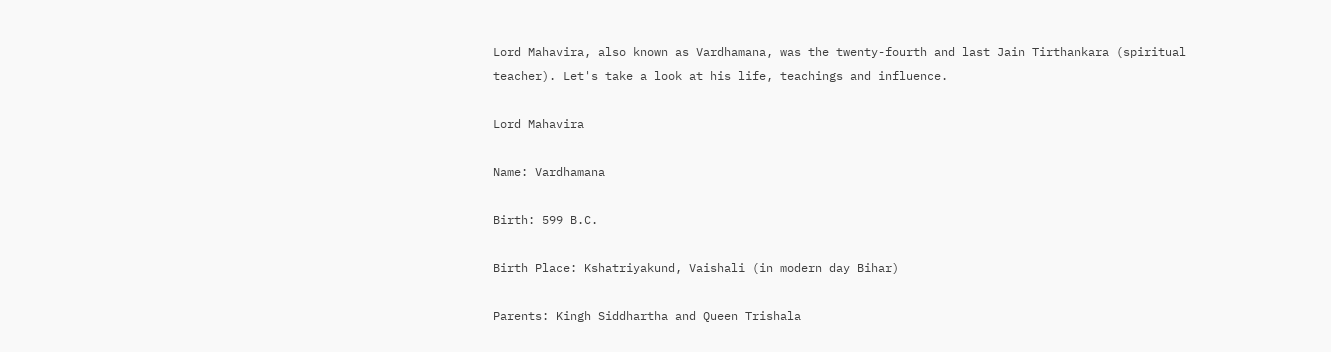Lord Mahavira, also known as Vardhamana, was the twenty-fourth and last Jain Tirthankara (spiritual teacher). Let's take a look at his life, teachings and influence.

Lord Mahavira

Name: Vardhamana

Birth: 599 B.C.

Birth Place: Kshatriyakund, Vaishali (in modern day Bihar)

Parents: Kingh Siddhartha and Queen Trishala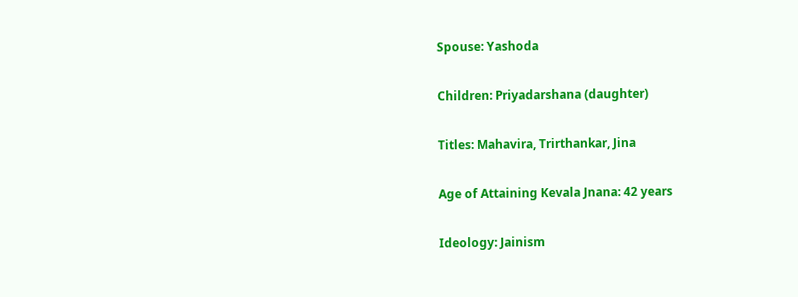Spouse: Yashoda

Children: Priyadarshana (daughter)

Titles: Mahavira, Trirthankar, Jina

Age of Attaining Kevala Jnana: 42 years

Ideology: Jainism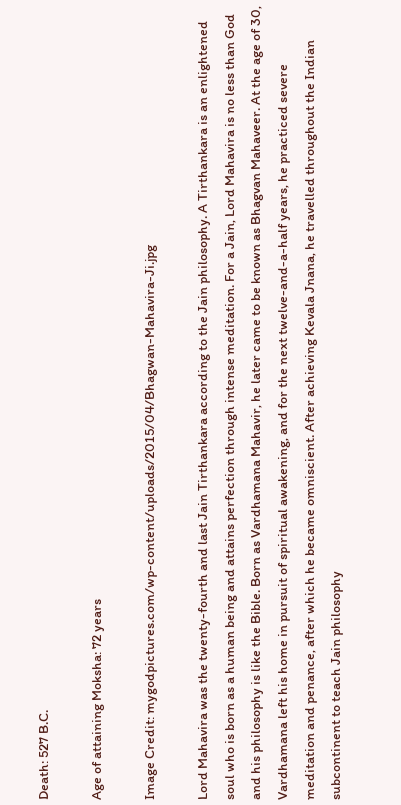Death: 527 B.C.

Age of attaining Moksha: 72 years

Image Credit: mygodpictures.com/wp-content/uploads/2015/04/Bhagwan-Mahavira-Ji.jpg

Lord Mahavira was the twenty-fourth and last Jain Tirthankara according to the Jain philosophy. A Tirthankara is an enlightened soul who is born as a human being and attains perfection through intense meditation. For a Jain, Lord Mahavira is no less than God and his philosophy is like the Bible. Born as Vardhamana Mahavir, he later came to be known as Bhagvan Mahaveer. At the age of 30, Vardhamana left his home in pursuit of spiritual awakening, and for the next twelve-and-a-half years, he practiced severe meditation and penance, after which he became omniscient. After achieving Kevala Jnana, he travelled throughout the Indian subcontinent to teach Jain philosophy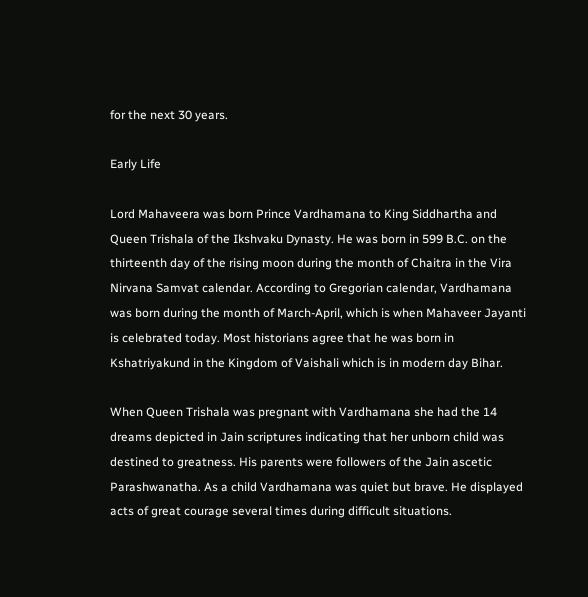for the next 30 years.

Early Life

Lord Mahaveera was born Prince Vardhamana to King Siddhartha and Queen Trishala of the Ikshvaku Dynasty. He was born in 599 B.C. on the thirteenth day of the rising moon during the month of Chaitra in the Vira Nirvana Samvat calendar. According to Gregorian calendar, Vardhamana was born during the month of March-April, which is when Mahaveer Jayanti is celebrated today. Most historians agree that he was born in Kshatriyakund in the Kingdom of Vaishali which is in modern day Bihar.

When Queen Trishala was pregnant with Vardhamana she had the 14 dreams depicted in Jain scriptures indicating that her unborn child was destined to greatness. His parents were followers of the Jain ascetic Parashwanatha. As a child Vardhamana was quiet but brave. He displayed acts of great courage several times during difficult situations.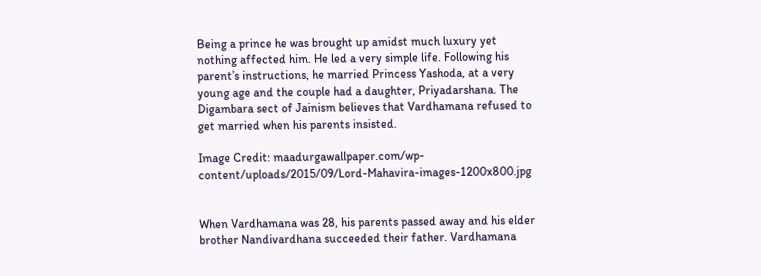Being a prince he was brought up amidst much luxury yet nothing affected him. He led a very simple life. Following his parent’s instructions, he married Princess Yashoda, at a very young age and the couple had a daughter, Priyadarshana. The Digambara sect of Jainism believes that Vardhamana refused to get married when his parents insisted.

Image Credit: maadurgawallpaper.com/wp-content/uploads/2015/09/Lord-Mahavira-images-1200x800.jpg


When Vardhamana was 28, his parents passed away and his elder brother Nandivardhana succeeded their father. Vardhamana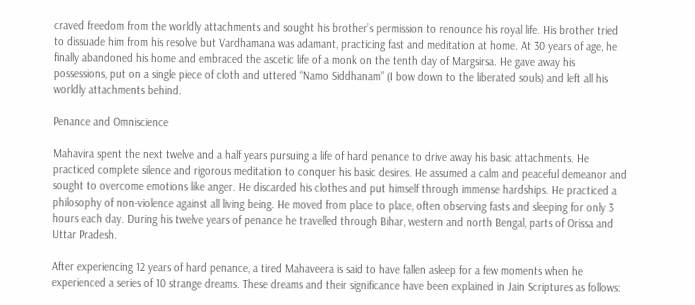craved freedom from the worldly attachments and sought his brother’s permission to renounce his royal life. His brother tried to dissuade him from his resolve but Vardhamana was adamant, practicing fast and meditation at home. At 30 years of age, he finally abandoned his home and embraced the ascetic life of a monk on the tenth day of Margsirsa. He gave away his possessions, put on a single piece of cloth and uttered “Namo Siddhanam” (I bow down to the liberated souls) and left all his worldly attachments behind.

Penance and Omniscience

Mahavira spent the next twelve and a half years pursuing a life of hard penance to drive away his basic attachments. He practiced complete silence and rigorous meditation to conquer his basic desires. He assumed a calm and peaceful demeanor and sought to overcome emotions like anger. He discarded his clothes and put himself through immense hardships. He practiced a philosophy of non-violence against all living being. He moved from place to place, often observing fasts and sleeping for only 3 hours each day. During his twelve years of penance he travelled through Bihar, western and north Bengal, parts of Orissa and Uttar Pradesh.

After experiencing 12 years of hard penance, a tired Mahaveera is said to have fallen asleep for a few moments when he experienced a series of 10 strange dreams. These dreams and their significance have been explained in Jain Scriptures as follows: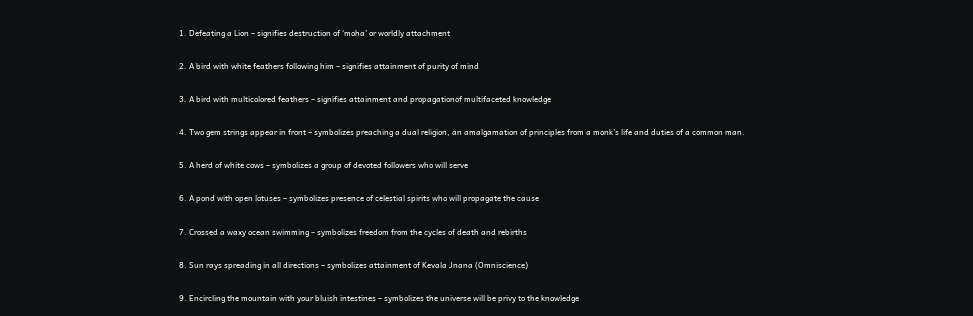1. Defeating a Lion – signifies destruction of ‘moha’ or worldly attachment

2. A bird with white feathers following him – signifies attainment of purity of mind

3. A bird with multicolored feathers – signifies attainment and propagationof multifaceted knowledge

4. Two gem strings appear in front – symbolizes preaching a dual religion, an amalgamation of principles from a monk’s life and duties of a common man.

5. A herd of white cows – symbolizes a group of devoted followers who will serve

6. A pond with open lotuses – symbolizes presence of celestial spirits who will propagate the cause

7. Crossed a waxy ocean swimming – symbolizes freedom from the cycles of death and rebirths

8. Sun rays spreading in all directions – symbolizes attainment of Kevala Jnana (Omniscience)

9. Encircling the mountain with your bluish intestines – symbolizes the universe will be privy to the knowledge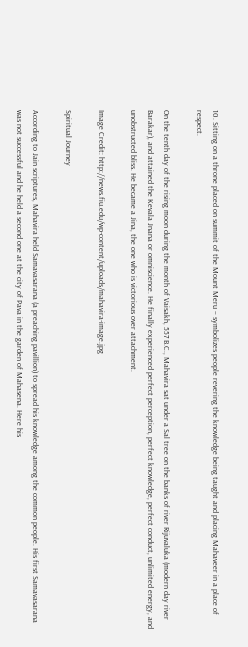10. Sitting on a throne placed on summit of the Mount Meru – symbolizes people revering the knowledge being taught and placing Mahaveer in a place of respect.

On the tenth day of the rising moon during the month of Vaisakh, 557 B.C., Mahavira sat under a Sal tree on the banks of river Rijuvaluka (modern day river Barakar), and attained the Kevala Jnana or omniscience. He finally experienced perfect perception, perfect knowledge, perfect conduct, unlimited energy, and unobstructed bliss. He became a Jina, the one who is victorious over attachment.

Image Credit: http://news.fiu.edu/wp-content/uploads/mahavira-image.jpg

Spiritual Journey

According to Jain scriptures, Mahavira held Samavasarana (a preaching pavillion) to spread his knowledge among the common people. His first Samavasarana was not successful and he held a second one at the city of Pava in the garden of Mahasena. Here his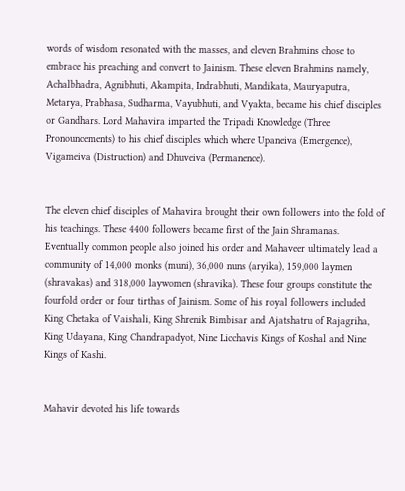words of wisdom resonated with the masses, and eleven Brahmins chose to embrace his preaching and convert to Jainism. These eleven Brahmins namely, Achalbhadra, Agnibhuti, Akampita, Indrabhuti, Mandikata, Mauryaputra, Metarya, Prabhasa, Sudharma, Vayubhuti, and Vyakta, became his chief disciples or Gandhars. Lord Mahavira imparted the Tripadi Knowledge (Three Pronouncements) to his chief disciples which where Upaneiva (Emergence), Vigameiva (Distruction) and Dhuveiva (Permanence).


The eleven chief disciples of Mahavira brought their own followers into the fold of his teachings. These 4400 followers became first of the Jain Shramanas. Eventually common people also joined his order and Mahaveer ultimately lead a community of 14,000 monks (muni), 36,000 nuns (aryika), 159,000 laymen (shravakas) and 318,000 laywomen (shravika). These four groups constitute the fourfold order or four tirthas of Jainism. Some of his royal followers included King Chetaka of Vaishali, King Shrenik Bimbisar and Ajatshatru of Rajagriha, King Udayana, King Chandrapadyot, Nine Licchavis Kings of Koshal and Nine Kings of Kashi.


Mahavir devoted his life towards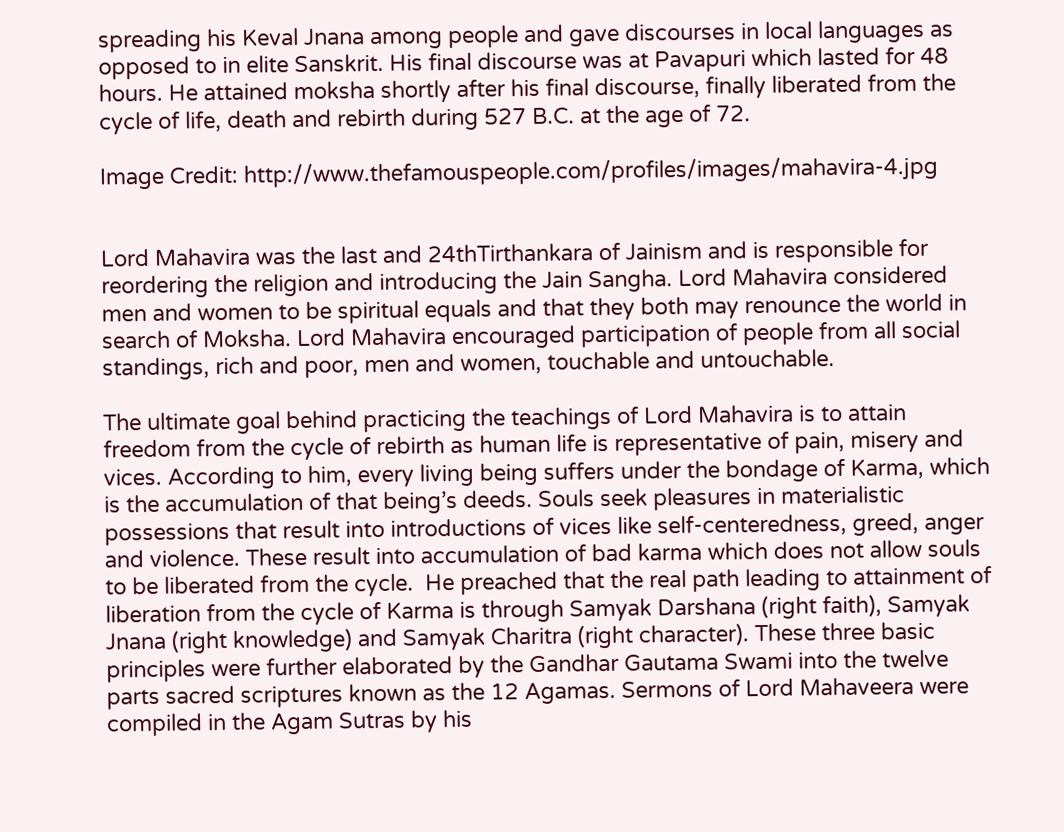spreading his Keval Jnana among people and gave discourses in local languages as opposed to in elite Sanskrit. His final discourse was at Pavapuri which lasted for 48 hours. He attained moksha shortly after his final discourse, finally liberated from the cycle of life, death and rebirth during 527 B.C. at the age of 72.

Image Credit: http://www.thefamouspeople.com/profiles/images/mahavira-4.jpg


Lord Mahavira was the last and 24thTirthankara of Jainism and is responsible for reordering the religion and introducing the Jain Sangha. Lord Mahavira considered men and women to be spiritual equals and that they both may renounce the world in search of Moksha. Lord Mahavira encouraged participation of people from all social standings, rich and poor, men and women, touchable and untouchable.

The ultimate goal behind practicing the teachings of Lord Mahavira is to attain freedom from the cycle of rebirth as human life is representative of pain, misery and vices. According to him, every living being suffers under the bondage of Karma, which is the accumulation of that being’s deeds. Souls seek pleasures in materialistic possessions that result into introductions of vices like self-centeredness, greed, anger and violence. These result into accumulation of bad karma which does not allow souls to be liberated from the cycle.  He preached that the real path leading to attainment of liberation from the cycle of Karma is through Samyak Darshana (right faith), Samyak Jnana (right knowledge) and Samyak Charitra (right character). These three basic principles were further elaborated by the Gandhar Gautama Swami into the twelve parts sacred scriptures known as the 12 Agamas. Sermons of Lord Mahaveera were compiled in the Agam Sutras by his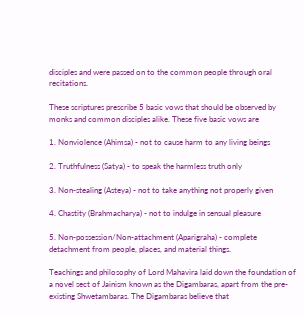disciples and were passed on to the common people through oral recitations.

These scriptures prescribe 5 basic vows that should be observed by monks and common disciples alike. These five basic vows are

1. Nonviolence (Ahimsa) - not to cause harm to any living beings

2. Truthfulness (Satya) - to speak the harmless truth only

3. Non-stealing (Asteya) - not to take anything not properly given

4. Chastity (Brahmacharya) - not to indulge in sensual pleasure

5. Non-possession/Non-attachment (Aparigraha) - complete detachment from people, places, and material things.

Teachings and philosophy of Lord Mahavira laid down the foundation of a novel sect of Jainism known as the Digambaras, apart from the pre-existing Shwetambaras. The Digambaras believe that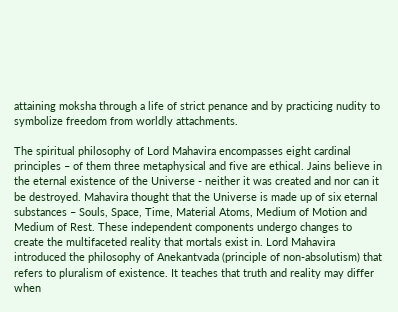attaining moksha through a life of strict penance and by practicing nudity to symbolize freedom from worldly attachments.

The spiritual philosophy of Lord Mahavira encompasses eight cardinal principles – of them three metaphysical and five are ethical. Jains believe in the eternal existence of the Universe - neither it was created and nor can it be destroyed. Mahavira thought that the Universe is made up of six eternal substances – Souls, Space, Time, Material Atoms, Medium of Motion and Medium of Rest. These independent components undergo changes to create the multifaceted reality that mortals exist in. Lord Mahavira introduced the philosophy of Anekantvada (principle of non-absolutism) that refers to pluralism of existence. It teaches that truth and reality may differ when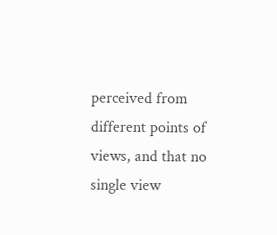perceived from different points of views, and that no single view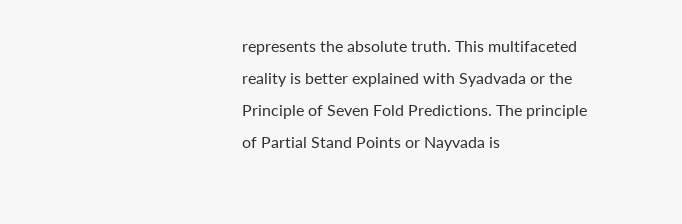represents the absolute truth. This multifaceted reality is better explained with Syadvada or the Principle of Seven Fold Predictions. The principle of Partial Stand Points or Nayvada is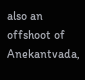also an offshoot of Anekantvada,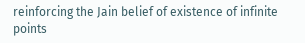reinforcing the Jain belief of existence of infinite points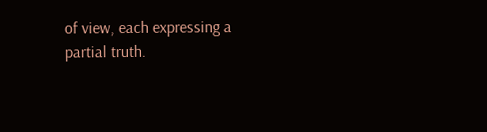of view, each expressing a partial truth.